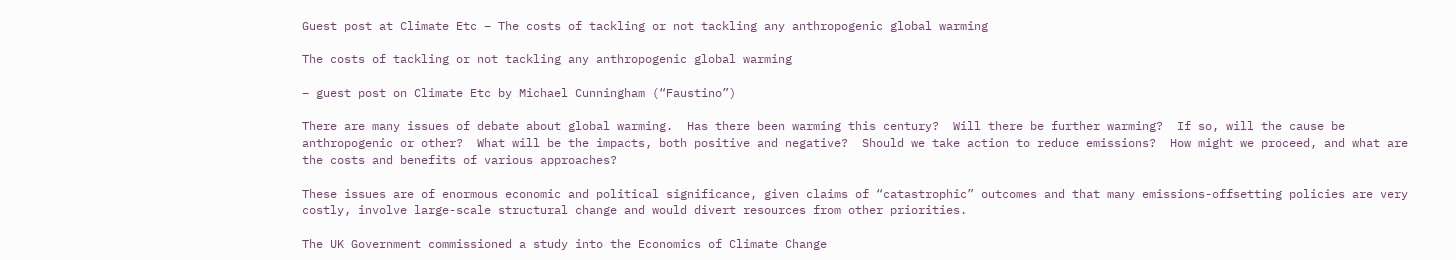Guest post at Climate Etc – The costs of tackling or not tackling any anthropogenic global warming

The costs of tackling or not tackling any anthropogenic global warming

– guest post on Climate Etc by Michael Cunningham (“Faustino”)

There are many issues of debate about global warming.  Has there been warming this century?  Will there be further warming?  If so, will the cause be anthropogenic or other?  What will be the impacts, both positive and negative?  Should we take action to reduce emissions?  How might we proceed, and what are the costs and benefits of various approaches?

These issues are of enormous economic and political significance, given claims of “catastrophic” outcomes and that many emissions-offsetting policies are very costly, involve large-scale structural change and would divert resources from other priorities.

The UK Government commissioned a study into the Economics of Climate Change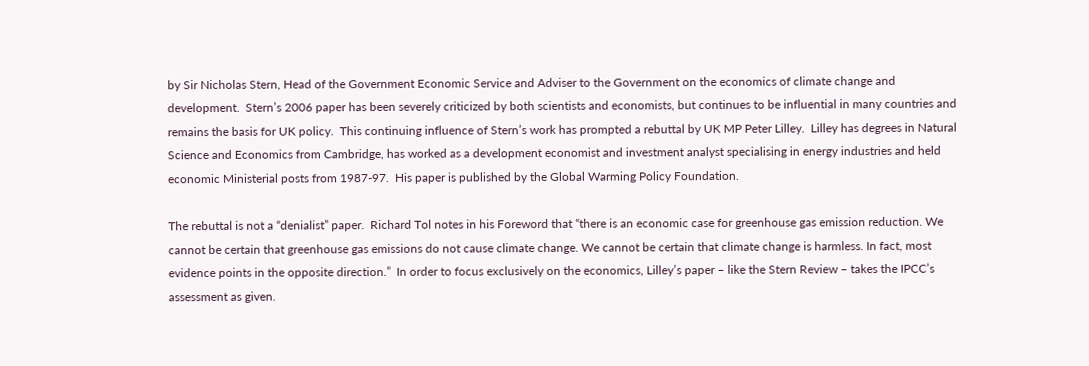by Sir Nicholas Stern, Head of the Government Economic Service and Adviser to the Government on the economics of climate change and development.  Stern’s 2006 paper has been severely criticized by both scientists and economists, but continues to be influential in many countries and remains the basis for UK policy.  This continuing influence of Stern’s work has prompted a rebuttal by UK MP Peter Lilley.  Lilley has degrees in Natural Science and Economics from Cambridge, has worked as a development economist and investment analyst specialising in energy industries and held economic Ministerial posts from 1987-97.  His paper is published by the Global Warming Policy Foundation.

The rebuttal is not a “denialist” paper.  Richard Tol notes in his Foreword that “there is an economic case for greenhouse gas emission reduction. We cannot be certain that greenhouse gas emissions do not cause climate change. We cannot be certain that climate change is harmless. In fact, most evidence points in the opposite direction.”  In order to focus exclusively on the economics, Lilley’s paper – like the Stern Review – takes the IPCC’s assessment as given.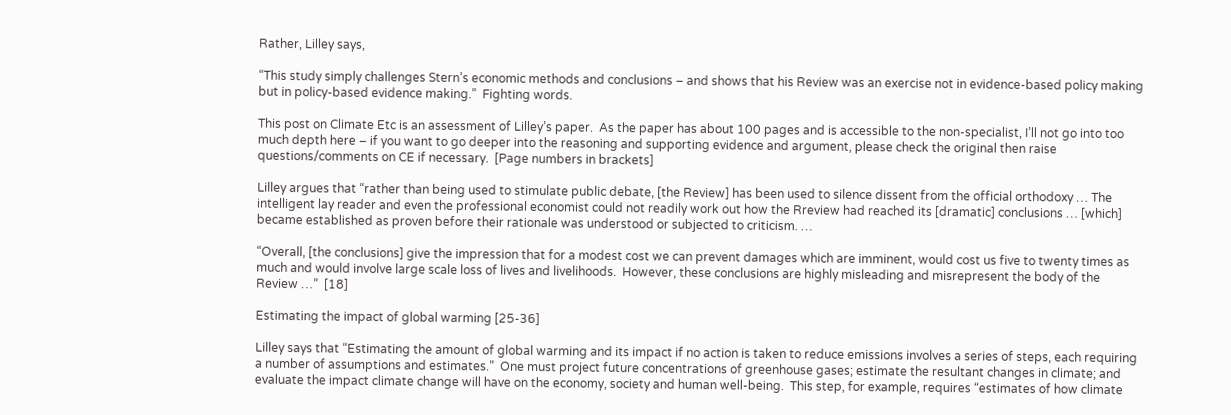Rather, Lilley says,

“This study simply challenges Stern’s economic methods and conclusions – and shows that his Review was an exercise not in evidence-based policy making but in policy-based evidence making.”  Fighting words.

This post on Climate Etc is an assessment of Lilley’s paper.  As the paper has about 100 pages and is accessible to the non-specialist, I’ll not go into too much depth here – if you want to go deeper into the reasoning and supporting evidence and argument, please check the original then raise questions/comments on CE if necessary.  [Page numbers in brackets]

Lilley argues that “rather than being used to stimulate public debate, [the Review] has been used to silence dissent from the official orthodoxy … The intelligent lay reader and even the professional economist could not readily work out how the Rreview had reached its [dramatic] conclusions … [which] became established as proven before their rationale was understood or subjected to criticism. …

“Overall, [the conclusions] give the impression that for a modest cost we can prevent damages which are imminent, would cost us five to twenty times as much and would involve large scale loss of lives and livelihoods.  However, these conclusions are highly misleading and misrepresent the body of the Review …”  [18]

Estimating the impact of global warming [25-36]

Lilley says that “Estimating the amount of global warming and its impact if no action is taken to reduce emissions involves a series of steps, each requiring a number of assumptions and estimates.”  One must project future concentrations of greenhouse gases; estimate the resultant changes in climate; and evaluate the impact climate change will have on the economy, society and human well-being.  This step, for example, requires “estimates of how climate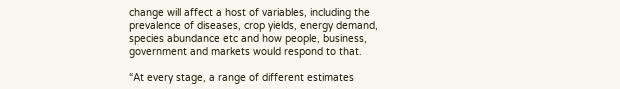change will affect a host of variables, including the prevalence of diseases, crop yields, energy demand, species abundance etc and how people, business, government and markets would respond to that.

“At every stage, a range of different estimates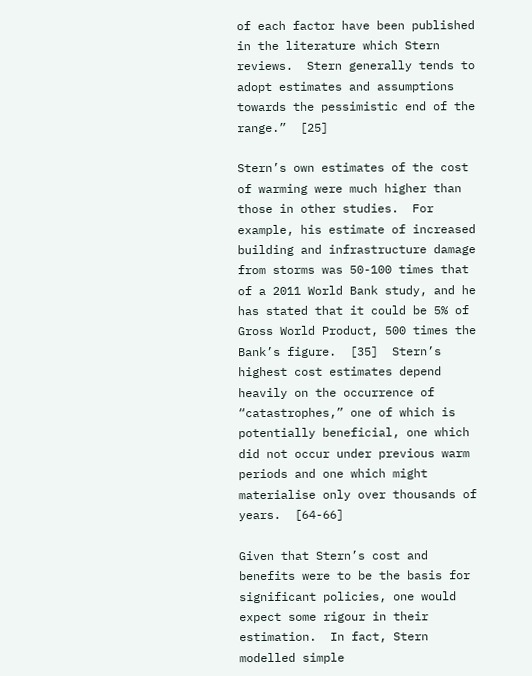of each factor have been published in the literature which Stern reviews.  Stern generally tends to adopt estimates and assumptions towards the pessimistic end of the range.”  [25]

Stern’s own estimates of the cost of warming were much higher than those in other studies.  For example, his estimate of increased building and infrastructure damage from storms was 50-100 times that of a 2011 World Bank study, and he has stated that it could be 5% of Gross World Product, 500 times the Bank’s figure.  [35]  Stern’s highest cost estimates depend heavily on the occurrence of “catastrophes,” one of which is potentially beneficial, one which did not occur under previous warm periods and one which might materialise only over thousands of years.  [64-66]

Given that Stern’s cost and benefits were to be the basis for significant policies, one would expect some rigour in their estimation.  In fact, Stern modelled simple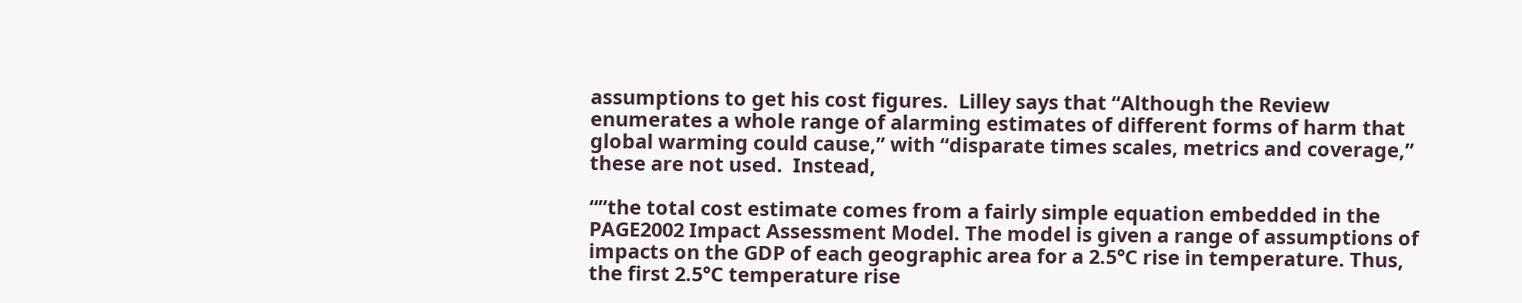assumptions to get his cost figures.  Lilley says that “Although the Review enumerates a whole range of alarming estimates of different forms of harm that global warming could cause,” with “disparate times scales, metrics and coverage,” these are not used.  Instead,

“”the total cost estimate comes from a fairly simple equation embedded in the PAGE2002 Impact Assessment Model. The model is given a range of assumptions of impacts on the GDP of each geographic area for a 2.5°C rise in temperature. Thus, the first 2.5°C temperature rise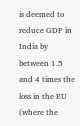is deemed to reduce GDP in India by between 1.5 and 4 times the loss in the EU (where the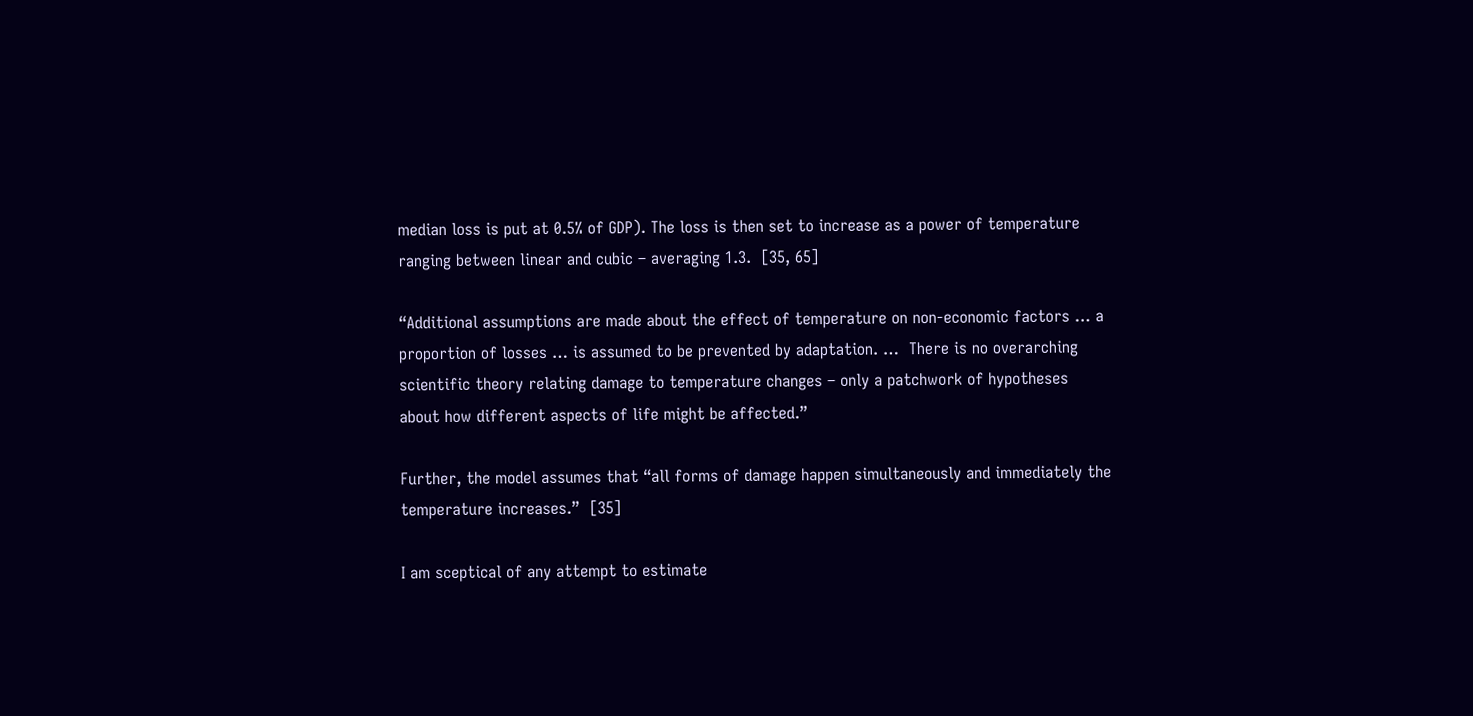median loss is put at 0.5% of GDP). The loss is then set to increase as a power of temperature ranging between linear and cubic – averaging 1.3.  [35, 65]

“Additional assumptions are made about the effect of temperature on non-economic factors … a proportion of losses … is assumed to be prevented by adaptation. …  There is no overarching scientific theory relating damage to temperature changes – only a patchwork of hypotheses about how different aspects of life might be affected.”

Further, the model assumes that “all forms of damage happen simultaneously and immediately the temperature increases.”  [35]

I am sceptical of any attempt to estimate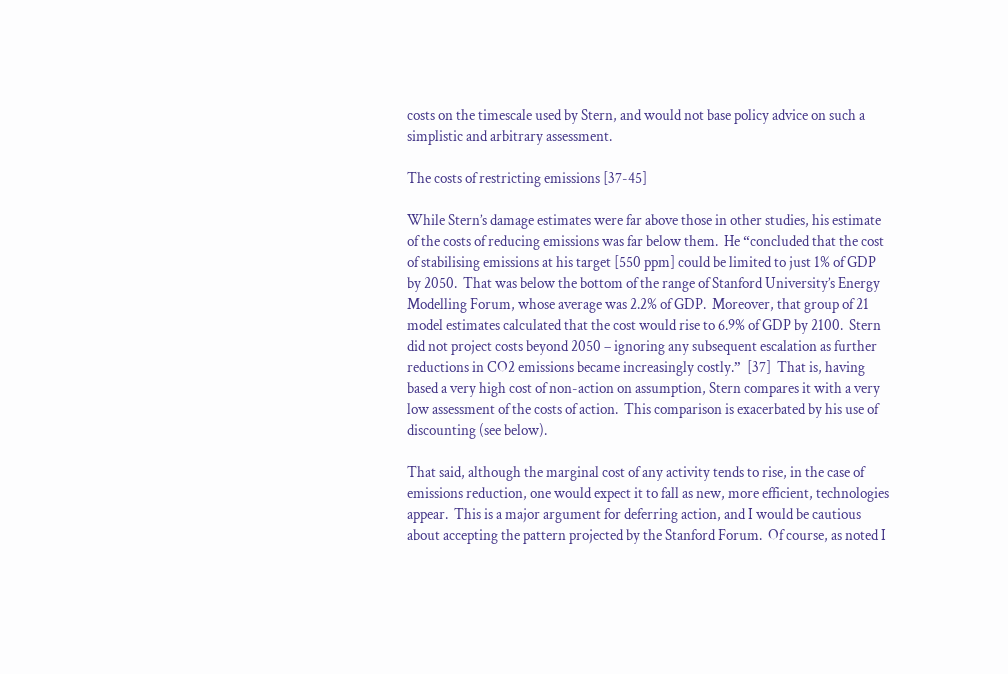costs on the timescale used by Stern, and would not base policy advice on such a simplistic and arbitrary assessment.

The costs of restricting emissions [37-45]

While Stern’s damage estimates were far above those in other studies, his estimate of the costs of reducing emissions was far below them.  He “concluded that the cost of stabilising emissions at his target [550 ppm] could be limited to just 1% of GDP by 2050.  That was below the bottom of the range of Stanford University’s Energy Modelling Forum, whose average was 2.2% of GDP.  Moreover, that group of 21 model estimates calculated that the cost would rise to 6.9% of GDP by 2100.  Stern did not project costs beyond 2050 – ignoring any subsequent escalation as further reductions in CO2 emissions became increasingly costly.”  [37]  That is, having based a very high cost of non-action on assumption, Stern compares it with a very low assessment of the costs of action.  This comparison is exacerbated by his use of discounting (see below).

That said, although the marginal cost of any activity tends to rise, in the case of emissions reduction, one would expect it to fall as new, more efficient, technologies appear.  This is a major argument for deferring action, and I would be cautious about accepting the pattern projected by the Stanford Forum.  Of course, as noted I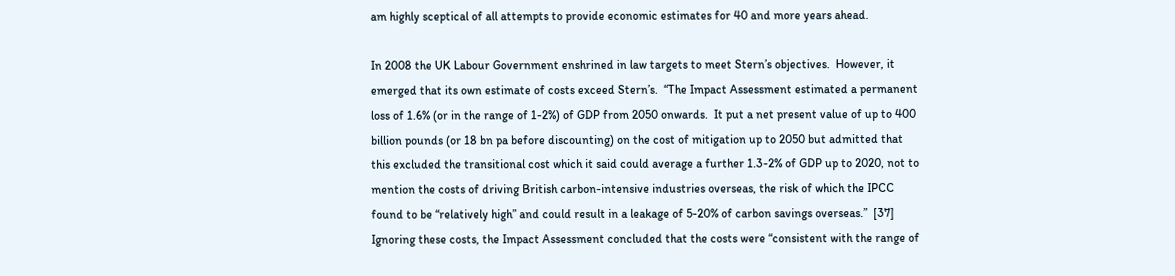am highly sceptical of all attempts to provide economic estimates for 40 and more years ahead.

In 2008 the UK Labour Government enshrined in law targets to meet Stern’s objectives.  However, it emerged that its own estimate of costs exceed Stern’s.  “The Impact Assessment estimated a permanent loss of 1.6% (or in the range of 1-2%) of GDP from 2050 onwards.  It put a net present value of up to 400 billion pounds (or 18 bn pa before discounting) on the cost of mitigation up to 2050 but admitted that this excluded the transitional cost which it said could average a further 1.3-2% of GDP up to 2020, not to mention the costs of driving British carbon-intensive industries overseas, the risk of which the IPCC found to be “relatively high” and could result in a leakage of 5-20% of carbon savings overseas.”  [37]  Ignoring these costs, the Impact Assessment concluded that the costs were “consistent with the range of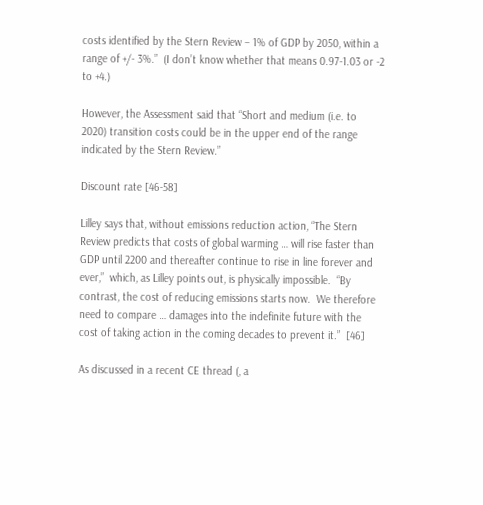costs identified by the Stern Review – 1% of GDP by 2050, within a range of +/- 3%.”  (I don’t know whether that means 0.97-1.03 or -2 to +4.)

However, the Assessment said that “Short and medium (i.e. to 2020) transition costs could be in the upper end of the range indicated by the Stern Review.”

Discount rate [46-58]

Lilley says that, without emissions reduction action, “The Stern Review predicts that costs of global warming … will rise faster than GDP until 2200 and thereafter continue to rise in line forever and ever,”  which, as Lilley points out, is physically impossible.  “By contrast, the cost of reducing emissions starts now.  We therefore need to compare … damages into the indefinite future with the cost of taking action in the coming decades to prevent it.”  [46]

As discussed in a recent CE thread (, a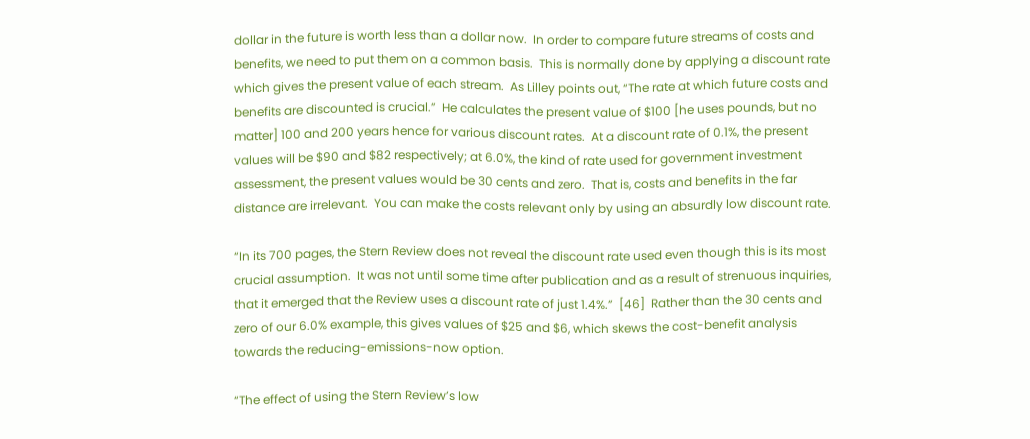dollar in the future is worth less than a dollar now.  In order to compare future streams of costs and benefits, we need to put them on a common basis.  This is normally done by applying a discount rate which gives the present value of each stream.  As Lilley points out, “The rate at which future costs and benefits are discounted is crucial.”  He calculates the present value of $100 [he uses pounds, but no matter] 100 and 200 years hence for various discount rates.  At a discount rate of 0.1%, the present values will be $90 and $82 respectively; at 6.0%, the kind of rate used for government investment assessment, the present values would be 30 cents and zero.  That is, costs and benefits in the far distance are irrelevant.  You can make the costs relevant only by using an absurdly low discount rate.

“In its 700 pages, the Stern Review does not reveal the discount rate used even though this is its most crucial assumption.  It was not until some time after publication and as a result of strenuous inquiries, that it emerged that the Review uses a discount rate of just 1.4%.”  [46]  Rather than the 30 cents and zero of our 6.0% example, this gives values of $25 and $6, which skews the cost-benefit analysis towards the reducing-emissions-now option.

“The effect of using the Stern Review’s low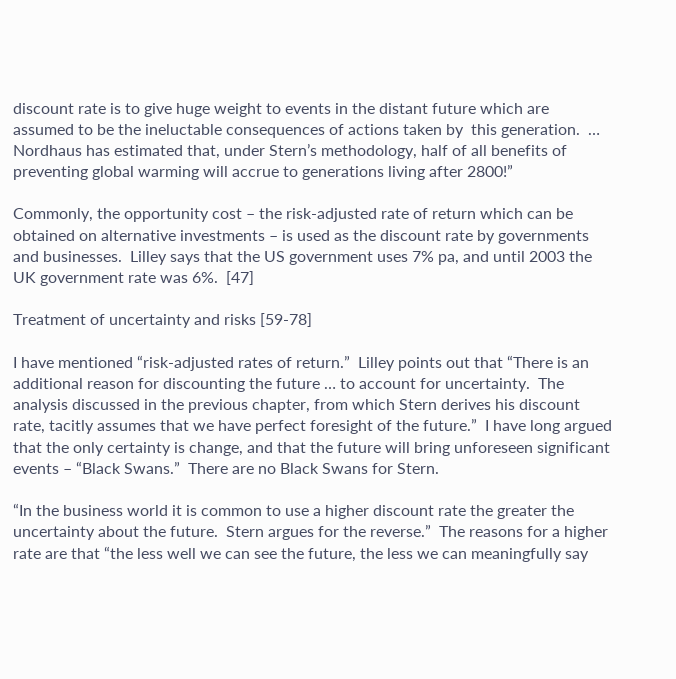discount rate is to give huge weight to events in the distant future which are assumed to be the ineluctable consequences of actions taken by  this generation.  … Nordhaus has estimated that, under Stern’s methodology, half of all benefits of preventing global warming will accrue to generations living after 2800!”

Commonly, the opportunity cost – the risk-adjusted rate of return which can be obtained on alternative investments – is used as the discount rate by governments and businesses.  Lilley says that the US government uses 7% pa, and until 2003 the UK government rate was 6%.  [47]

Treatment of uncertainty and risks [59-78]

I have mentioned “risk-adjusted rates of return.”  Lilley points out that “There is an additional reason for discounting the future … to account for uncertainty.  The analysis discussed in the previous chapter, from which Stern derives his discount rate, tacitly assumes that we have perfect foresight of the future.”  I have long argued that the only certainty is change, and that the future will bring unforeseen significant events – “Black Swans.”  There are no Black Swans for Stern.

“In the business world it is common to use a higher discount rate the greater the uncertainty about the future.  Stern argues for the reverse.”  The reasons for a higher rate are that “the less well we can see the future, the less we can meaningfully say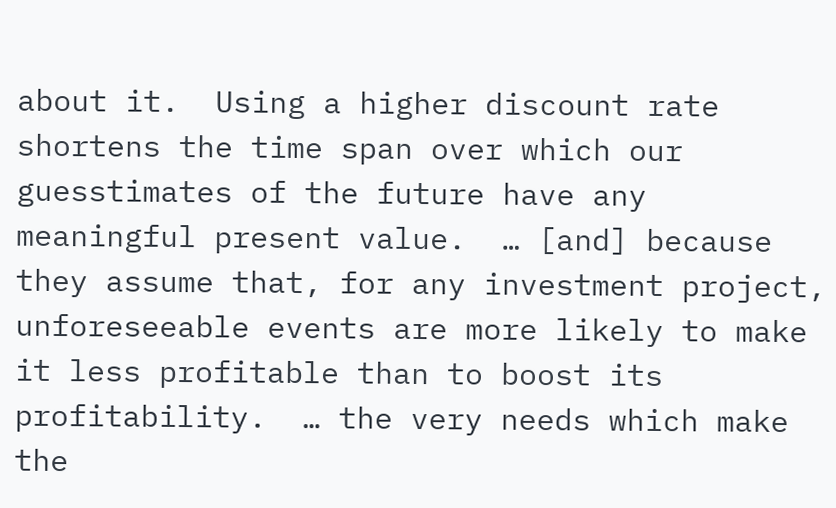about it.  Using a higher discount rate shortens the time span over which our guesstimates of the future have any meaningful present value.  … [and] because they assume that, for any investment project, unforeseeable events are more likely to make it less profitable than to boost its profitability.  … the very needs which make the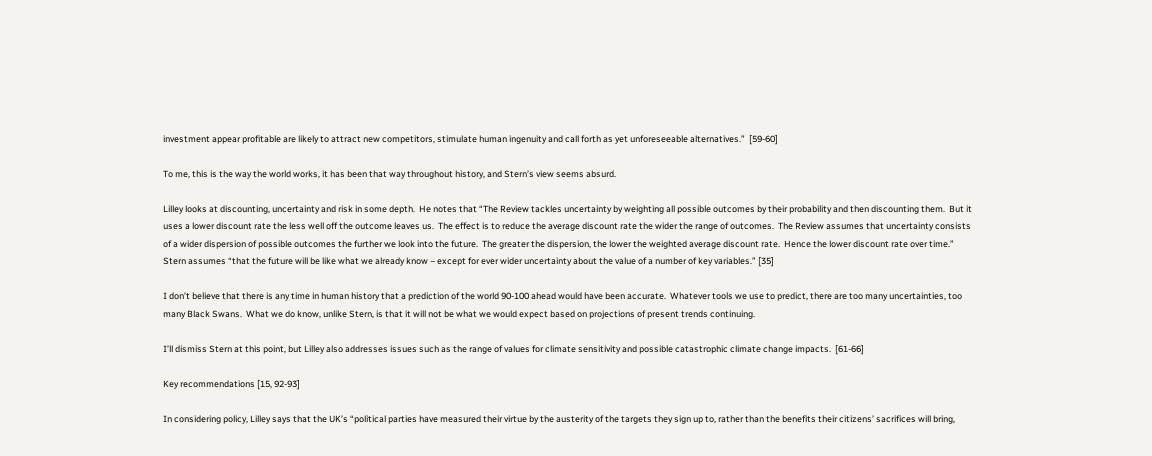investment appear profitable are likely to attract new competitors, stimulate human ingenuity and call forth as yet unforeseeable alternatives.”  [59-60]

To me, this is the way the world works, it has been that way throughout history, and Stern’s view seems absurd.

Lilley looks at discounting, uncertainty and risk in some depth.  He notes that “The Review tackles uncertainty by weighting all possible outcomes by their probability and then discounting them.  But it uses a lower discount rate the less well off the outcome leaves us.  The effect is to reduce the average discount rate the wider the range of outcomes.  The Review assumes that uncertainty consists of a wider dispersion of possible outcomes the further we look into the future.  The greater the dispersion, the lower the weighted average discount rate.  Hence the lower discount rate over time.”  Stern assumes “that the future will be like what we already know – except for ever wider uncertainty about the value of a number of key variables.” [35]

I don’t believe that there is any time in human history that a prediction of the world 90-100 ahead would have been accurate.  Whatever tools we use to predict, there are too many uncertainties, too many Black Swans.  What we do know, unlike Stern, is that it will not be what we would expect based on projections of present trends continuing.

I’ll dismiss Stern at this point, but Lilley also addresses issues such as the range of values for climate sensitivity and possible catastrophic climate change impacts.  [61-66]

Key recommendations [15, 92-93]

In considering policy, Lilley says that the UK’s “political parties have measured their virtue by the austerity of the targets they sign up to, rather than the benefits their citizens’ sacrifices will bring,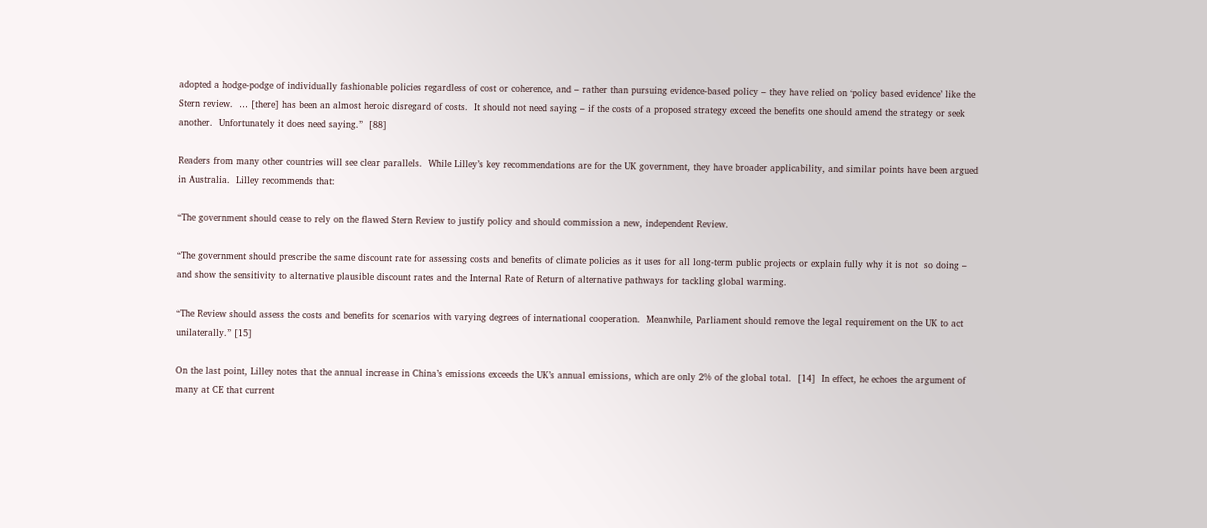adopted a hodge-podge of individually fashionable policies regardless of cost or coherence, and – rather than pursuing evidence-based policy – they have relied on ‘policy based evidence’ like the Stern review.  … [there] has been an almost heroic disregard of costs.  It should not need saying – if the costs of a proposed strategy exceed the benefits one should amend the strategy or seek another.  Unfortunately it does need saying.”  [88]

Readers from many other countries will see clear parallels.  While Lilley’s key recommendations are for the UK government, they have broader applicability, and similar points have been argued in Australia.  Lilley recommends that:

“The government should cease to rely on the flawed Stern Review to justify policy and should commission a new, independent Review.

“The government should prescribe the same discount rate for assessing costs and benefits of climate policies as it uses for all long-term public projects or explain fully why it is not  so doing – and show the sensitivity to alternative plausible discount rates and the Internal Rate of Return of alternative pathways for tackling global warming.

“The Review should assess the costs and benefits for scenarios with varying degrees of international cooperation.  Meanwhile, Parliament should remove the legal requirement on the UK to act unilaterally.” [15]

On the last point, Lilley notes that the annual increase in China’s emissions exceeds the UK’s annual emissions, which are only 2% of the global total.  [14]  In effect, he echoes the argument of many at CE that current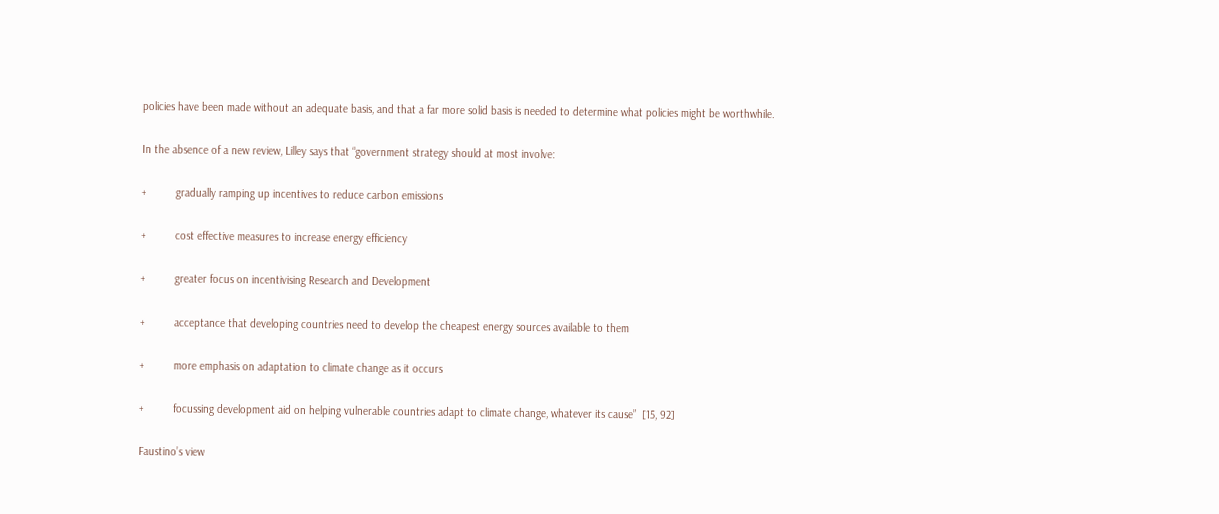policies have been made without an adequate basis, and that a far more solid basis is needed to determine what policies might be worthwhile.

In the absence of a new review, Lilley says that “government strategy should at most involve:

+          gradually ramping up incentives to reduce carbon emissions

+          cost effective measures to increase energy efficiency

+          greater focus on incentivising Research and Development

+          acceptance that developing countries need to develop the cheapest energy sources available to them

+          more emphasis on adaptation to climate change as it occurs

+          focussing development aid on helping vulnerable countries adapt to climate change, whatever its cause”  [15, 92]

Faustino’s view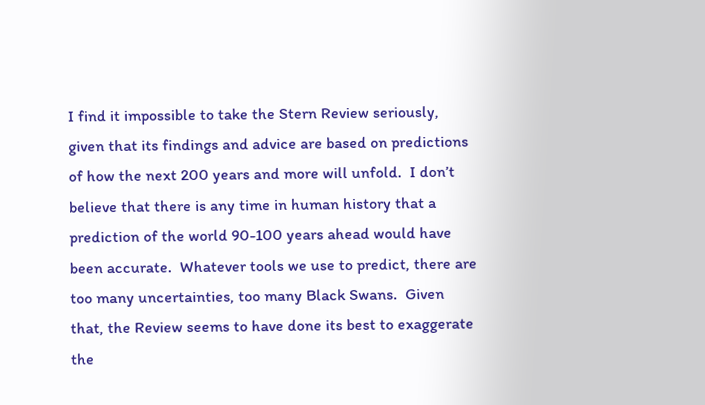I find it impossible to take the Stern Review seriously, given that its findings and advice are based on predictions of how the next 200 years and more will unfold.  I don’t believe that there is any time in human history that a prediction of the world 90-100 years ahead would have been accurate.  Whatever tools we use to predict, there are too many uncertainties, too many Black Swans.  Given that, the Review seems to have done its best to exaggerate the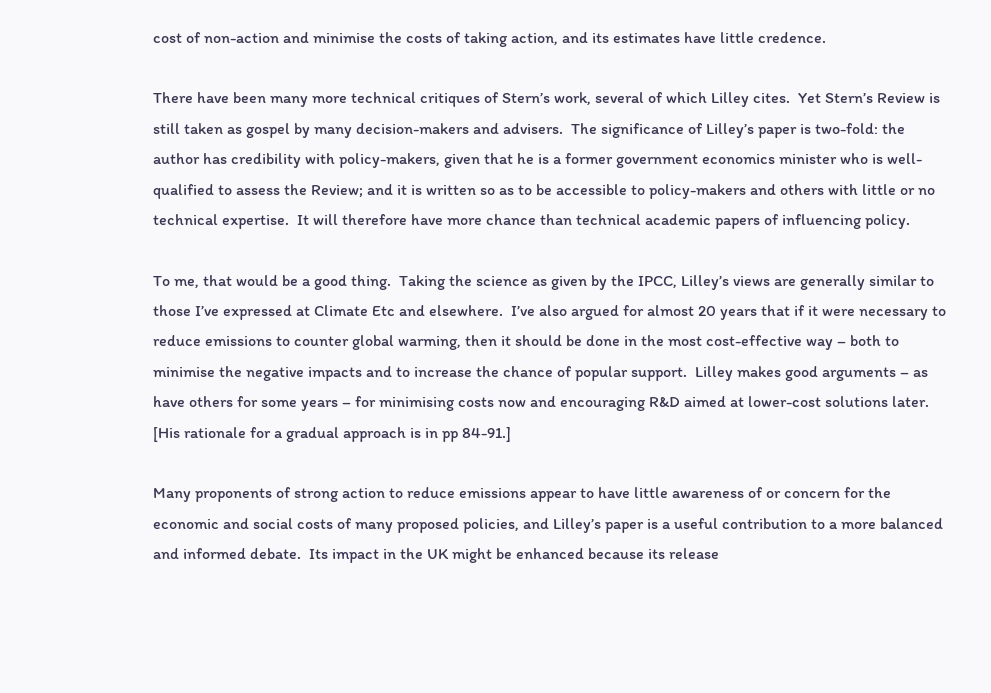cost of non-action and minimise the costs of taking action, and its estimates have little credence.

There have been many more technical critiques of Stern’s work, several of which Lilley cites.  Yet Stern’s Review is still taken as gospel by many decision-makers and advisers.  The significance of Lilley’s paper is two-fold: the author has credibility with policy-makers, given that he is a former government economics minister who is well-qualified to assess the Review; and it is written so as to be accessible to policy-makers and others with little or no technical expertise.  It will therefore have more chance than technical academic papers of influencing policy.

To me, that would be a good thing.  Taking the science as given by the IPCC, Lilley’s views are generally similar to those I’ve expressed at Climate Etc and elsewhere.  I’ve also argued for almost 20 years that if it were necessary to reduce emissions to counter global warming, then it should be done in the most cost-effective way – both to minimise the negative impacts and to increase the chance of popular support.  Lilley makes good arguments – as have others for some years – for minimising costs now and encouraging R&D aimed at lower-cost solutions later.  [His rationale for a gradual approach is in pp 84-91.]

Many proponents of strong action to reduce emissions appear to have little awareness of or concern for the economic and social costs of many proposed policies, and Lilley’s paper is a useful contribution to a more balanced and informed debate.  Its impact in the UK might be enhanced because its release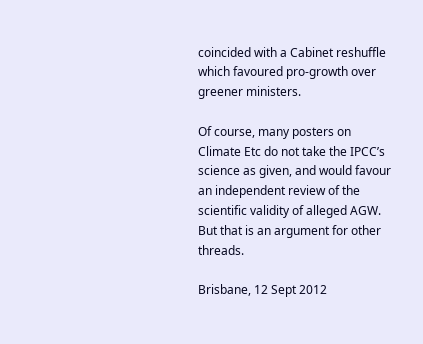coincided with a Cabinet reshuffle which favoured pro-growth over greener ministers.

Of course, many posters on Climate Etc do not take the IPCC’s science as given, and would favour an independent review of the scientific validity of alleged AGW.  But that is an argument for other threads.

Brisbane, 12 Sept 2012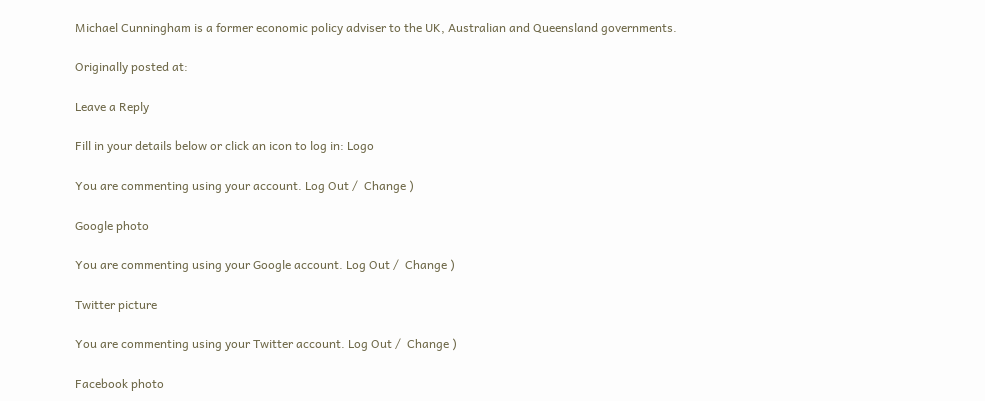Michael Cunningham is a former economic policy adviser to the UK, Australian and Queensland governments.

Originally posted at:

Leave a Reply

Fill in your details below or click an icon to log in: Logo

You are commenting using your account. Log Out /  Change )

Google photo

You are commenting using your Google account. Log Out /  Change )

Twitter picture

You are commenting using your Twitter account. Log Out /  Change )

Facebook photo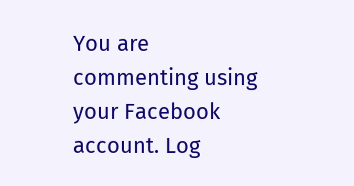You are commenting using your Facebook account. Log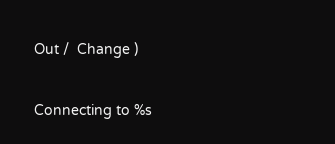Out /  Change )

Connecting to %s